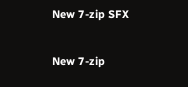New 7-zip SFX

New 7-zip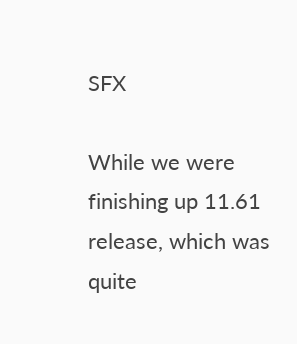SFX

While we were finishing up 11.61 release, which was quite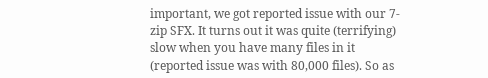important, we got reported issue with our 7-zip SFX. It turns out it was quite (terrifying) slow when you have many files in it (reported issue was with 80,000 files). So as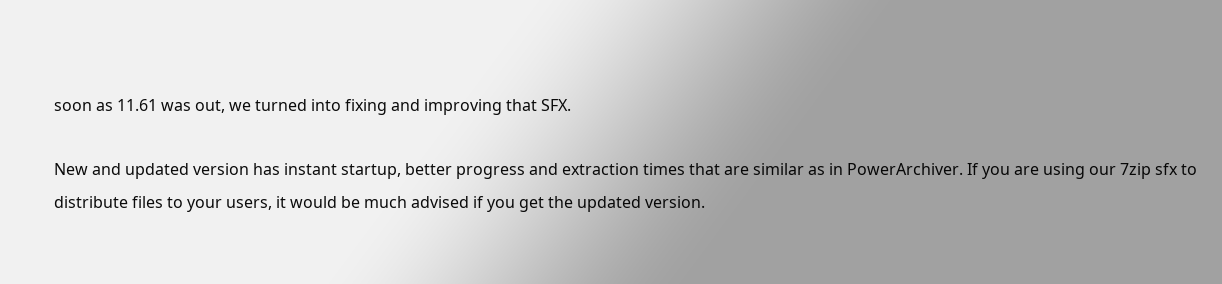soon as 11.61 was out, we turned into fixing and improving that SFX.

New and updated version has instant startup, better progress and extraction times that are similar as in PowerArchiver. If you are using our 7zip sfx to distribute files to your users, it would be much advised if you get the updated version.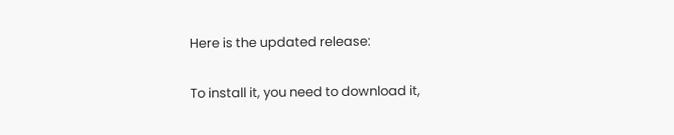Here is the updated release:

To install it, you need to download it,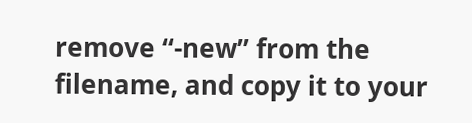remove “-new” from the filename, and copy it to your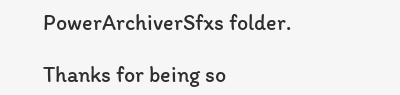PowerArchiverSfxs folder.

Thanks for being so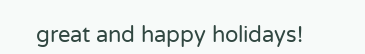great and happy holidays!